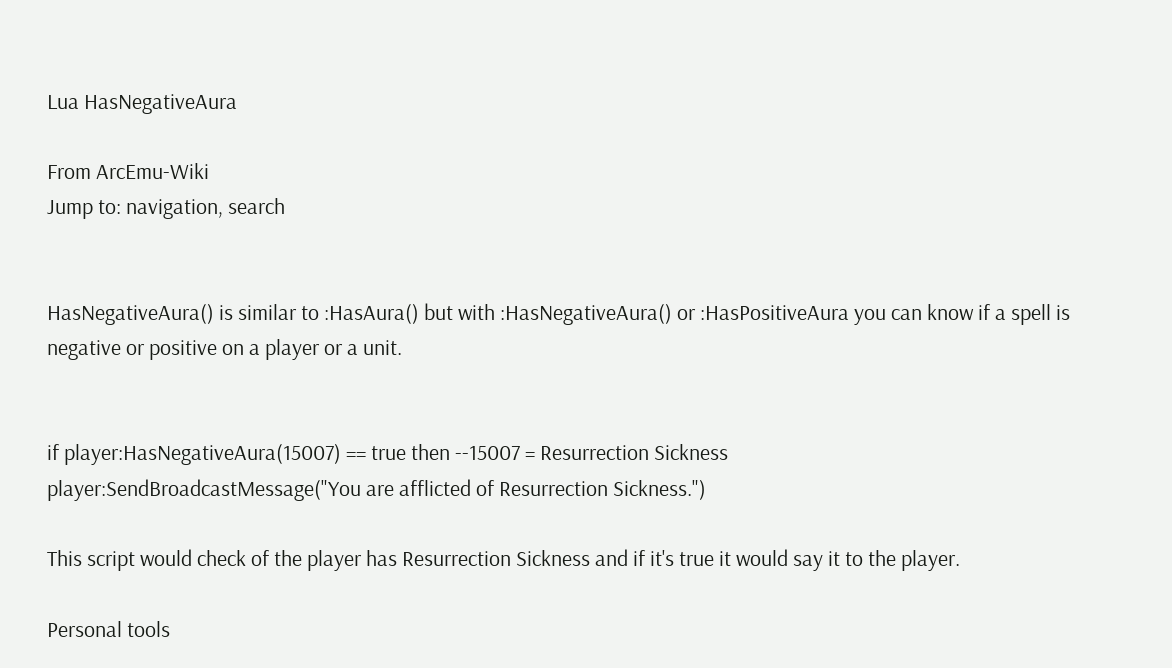Lua HasNegativeAura

From ArcEmu-Wiki
Jump to: navigation, search


HasNegativeAura() is similar to :HasAura() but with :HasNegativeAura() or :HasPositiveAura you can know if a spell is negative or positive on a player or a unit.


if player:HasNegativeAura(15007) == true then --15007 = Resurrection Sickness
player:SendBroadcastMessage("You are afflicted of Resurrection Sickness.")

This script would check of the player has Resurrection Sickness and if it's true it would say it to the player.

Personal tools